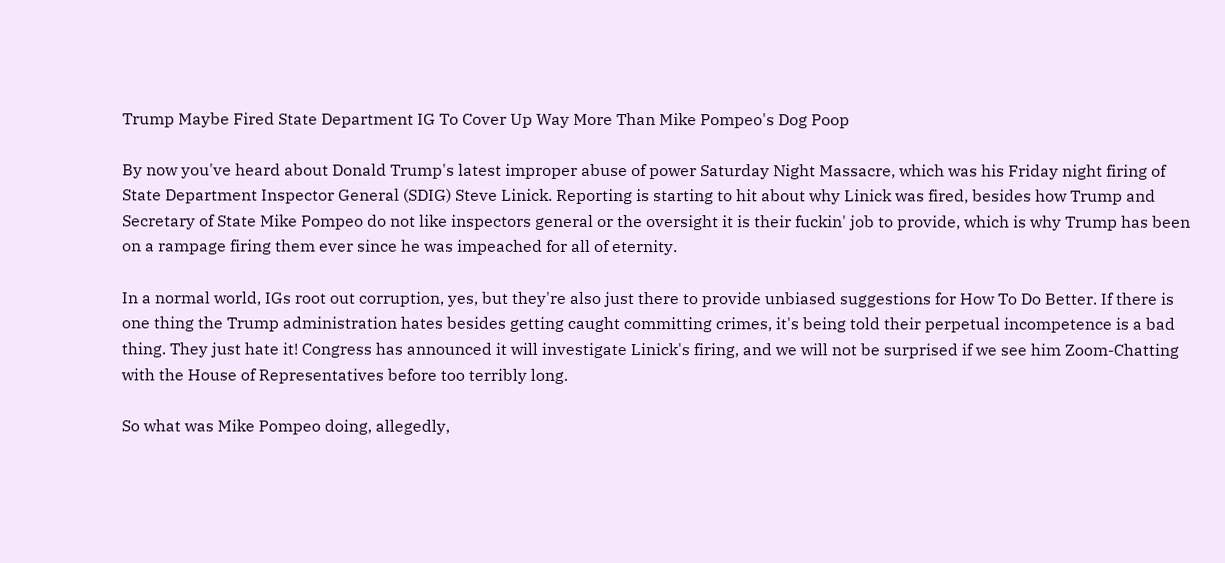Trump Maybe Fired State Department IG To Cover Up Way More Than Mike Pompeo's Dog Poop

By now you've heard about Donald Trump's latest improper abuse of power Saturday Night Massacre, which was his Friday night firing of State Department Inspector General (SDIG) Steve Linick. Reporting is starting to hit about why Linick was fired, besides how Trump and Secretary of State Mike Pompeo do not like inspectors general or the oversight it is their fuckin' job to provide, which is why Trump has been on a rampage firing them ever since he was impeached for all of eternity.

In a normal world, IGs root out corruption, yes, but they're also just there to provide unbiased suggestions for How To Do Better. If there is one thing the Trump administration hates besides getting caught committing crimes, it's being told their perpetual incompetence is a bad thing. They just hate it! Congress has announced it will investigate Linick's firing, and we will not be surprised if we see him Zoom-Chatting with the House of Representatives before too terribly long.

So what was Mike Pompeo doing, allegedly,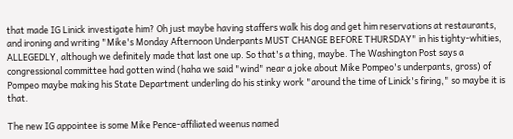that made IG Linick investigate him? Oh just maybe having staffers walk his dog and get him reservations at restaurants, and ironing and writing "Mike's Monday Afternoon Underpants MUST CHANGE BEFORE THURSDAY" in his tighty-whities, ALLEGEDLY, although we definitely made that last one up. So that's a thing, maybe. The Washington Post says a congressional committee had gotten wind (haha we said "wind" near a joke about Mike Pompeo's underpants, gross) of Pompeo maybe making his State Department underling do his stinky work "around the time of Linick's firing," so maybe it is that.

The new IG appointee is some Mike Pence-affiliated weenus named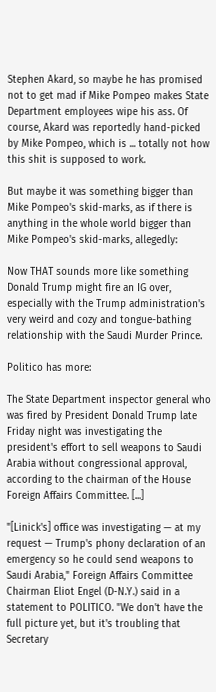Stephen Akard, so maybe he has promised not to get mad if Mike Pompeo makes State Department employees wipe his ass. Of course, Akard was reportedly hand-picked by Mike Pompeo, which is ... totally not how this shit is supposed to work.

But maybe it was something bigger than Mike Pompeo's skid-marks, as if there is anything in the whole world bigger than Mike Pompeo's skid-marks, allegedly:

Now THAT sounds more like something Donald Trump might fire an IG over, especially with the Trump administration's very weird and cozy and tongue-bathing relationship with the Saudi Murder Prince.

Politico has more:

The State Department inspector general who was fired by President Donald Trump late Friday night was investigating the president's effort to sell weapons to Saudi Arabia without congressional approval, according to the chairman of the House Foreign Affairs Committee. [...]

"[Linick's] office was investigating — at my request — Trump's phony declaration of an emergency so he could send weapons to Saudi Arabia," Foreign Affairs Committee Chairman Eliot Engel (D-N.Y.) said in a statement to POLITICO. "We don't have the full picture yet, but it's troubling that Secretary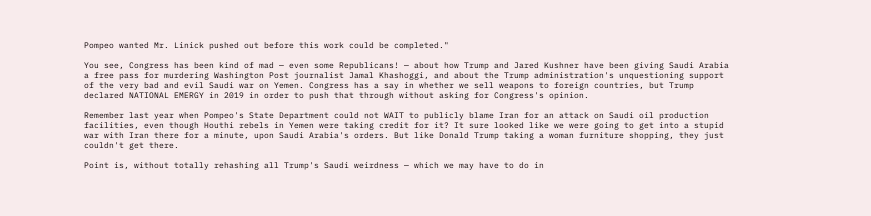Pompeo wanted Mr. Linick pushed out before this work could be completed."

You see, Congress has been kind of mad — even some Republicans! — about how Trump and Jared Kushner have been giving Saudi Arabia a free pass for murdering Washington Post journalist Jamal Khashoggi, and about the Trump administration's unquestioning support of the very bad and evil Saudi war on Yemen. Congress has a say in whether we sell weapons to foreign countries, but Trump declared NATIONAL EMERGY in 2019 in order to push that through without asking for Congress's opinion.

Remember last year when Pompeo's State Department could not WAIT to publicly blame Iran for an attack on Saudi oil production facilities, even though Houthi rebels in Yemen were taking credit for it? It sure looked like we were going to get into a stupid war with Iran there for a minute, upon Saudi Arabia's orders. But like Donald Trump taking a woman furniture shopping, they just couldn't get there.

Point is, without totally rehashing all Trump's Saudi weirdness — which we may have to do in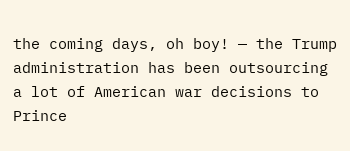the coming days, oh boy! — the Trump administration has been outsourcing a lot of American war decisions to Prince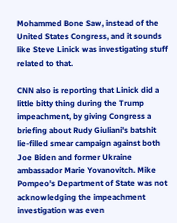Mohammed Bone Saw, instead of the United States Congress, and it sounds like Steve Linick was investigating stuff related to that.

CNN also is reporting that Linick did a little bitty thing during the Trump impeachment, by giving Congress a briefing about Rudy Giuliani's batshit lie-filled smear campaign against both Joe Biden and former Ukraine ambassador Marie Yovanovitch. Mike Pompeo's Department of State was not acknowledging the impeachment investigation was even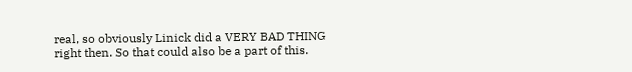real, so obviously Linick did a VERY BAD THING right then. So that could also be a part of this.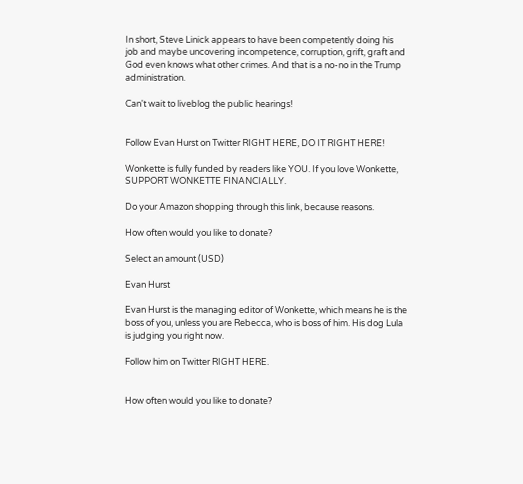In short, Steve Linick appears to have been competently doing his job and maybe uncovering incompetence, corruption, grift, graft and God even knows what other crimes. And that is a no-no in the Trump administration.

Can't wait to liveblog the public hearings!


Follow Evan Hurst on Twitter RIGHT HERE, DO IT RIGHT HERE!

Wonkette is fully funded by readers like YOU. If you love Wonkette, SUPPORT WONKETTE FINANCIALLY.

Do your Amazon shopping through this link, because reasons.

How often would you like to donate?

Select an amount (USD)

Evan Hurst

Evan Hurst is the managing editor of Wonkette, which means he is the boss of you, unless you are Rebecca, who is boss of him. His dog Lula is judging you right now.

Follow him on Twitter RIGHT HERE.


How often would you like to donate?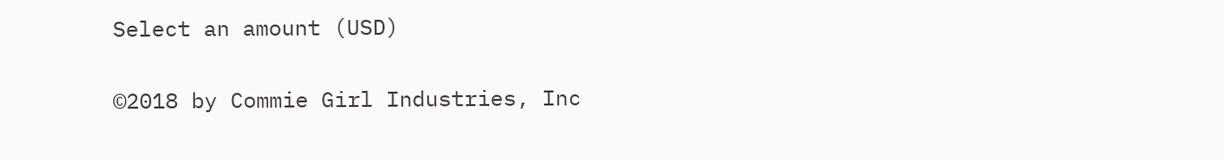Select an amount (USD)


©2018 by Commie Girl Industries, Inc